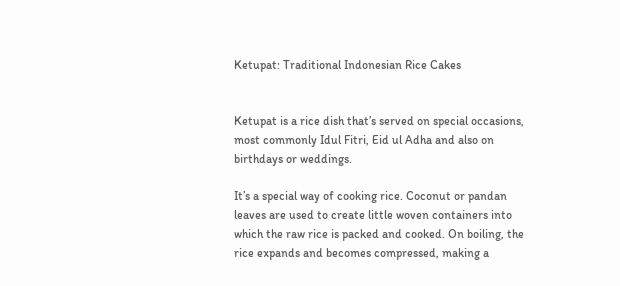Ketupat: Traditional Indonesian Rice Cakes


Ketupat is a rice dish that’s served on special occasions, most commonly Idul Fitri, Eid ul Adha and also on birthdays or weddings.

It’s a special way of cooking rice. Coconut or pandan leaves are used to create little woven containers into which the raw rice is packed and cooked. On boiling, the rice expands and becomes compressed, making a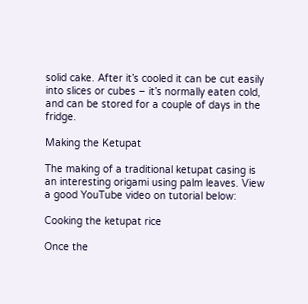solid cake. After it’s cooled it can be cut easily into slices or cubes – it’s normally eaten cold, and can be stored for a couple of days in the fridge.

Making the Ketupat

The making of a traditional ketupat casing is an interesting origami using palm leaves. View a good YouTube video on tutorial below:

Cooking the ketupat rice

Once the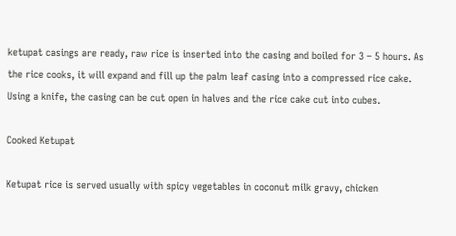ketupat casings are ready, raw rice is inserted into the casing and boiled for 3 – 5 hours. As the rice cooks, it will expand and fill up the palm leaf casing into a compressed rice cake.  Using a knife, the casing can be cut open in halves and the rice cake cut into cubes.

Cooked Ketupat

Ketupat rice is served usually with spicy vegetables in coconut milk gravy, chicken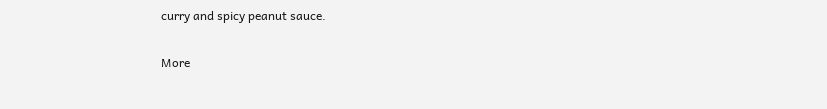curry and spicy peanut sauce.

More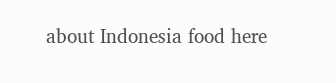about Indonesia food here